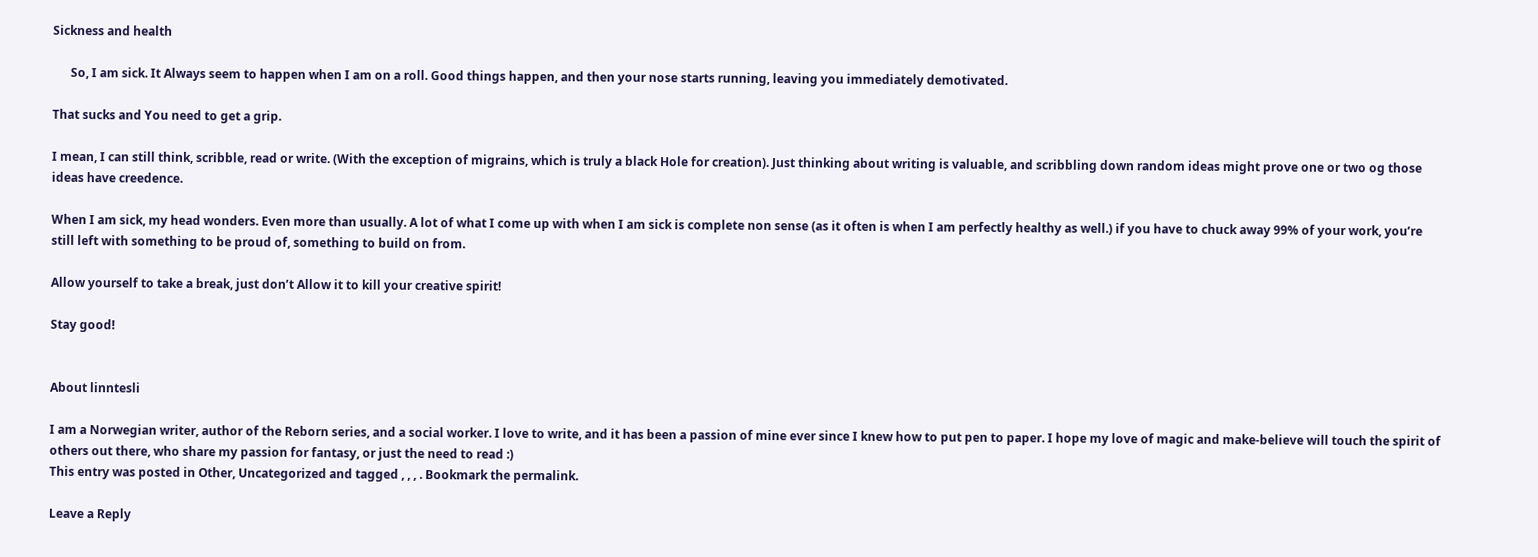Sickness and health

      So, I am sick. It Always seem to happen when I am on a roll. Good things happen, and then your nose starts running, leaving you immediately demotivated.

That sucks and You need to get a grip.

I mean, I can still think, scribble, read or write. (With the exception of migrains, which is truly a black Hole for creation). Just thinking about writing is valuable, and scribbling down random ideas might prove one or two og those ideas have creedence.

When I am sick, my head wonders. Even more than usually. A lot of what I come up with when I am sick is complete non sense (as it often is when I am perfectly healthy as well.) if you have to chuck away 99% of your work, you’re still left with something to be proud of, something to build on from.

Allow yourself to take a break, just don’t Allow it to kill your creative spirit!

Stay good!


About linntesli

I am a Norwegian writer, author of the Reborn series, and a social worker. I love to write, and it has been a passion of mine ever since I knew how to put pen to paper. I hope my love of magic and make-believe will touch the spirit of others out there, who share my passion for fantasy, or just the need to read :)
This entry was posted in Other, Uncategorized and tagged , , , . Bookmark the permalink.

Leave a Reply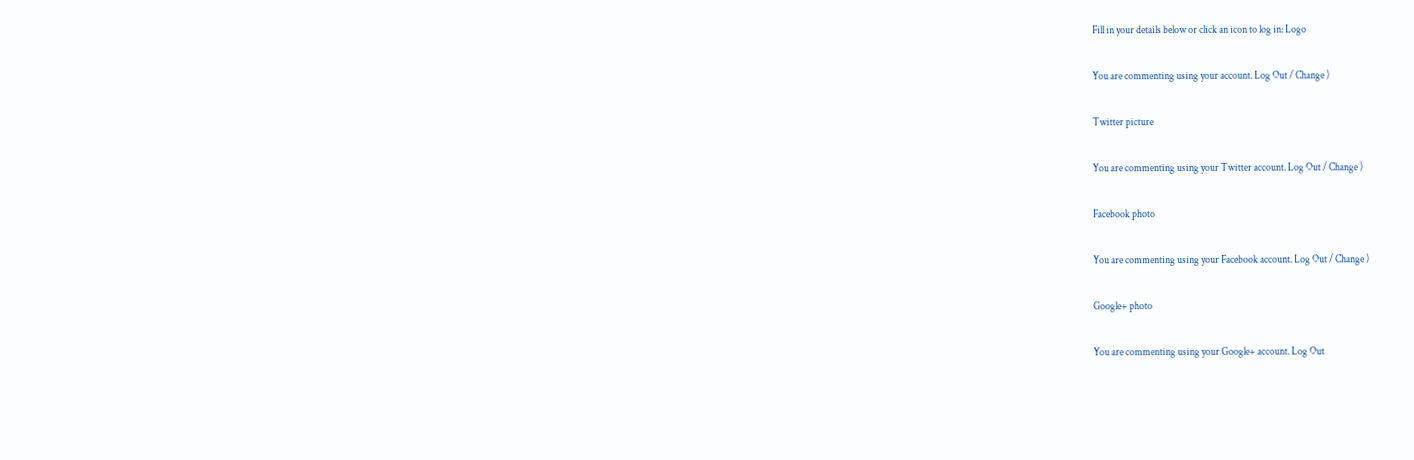Fill in your details below or click an icon to log in: Logo

You are commenting using your account. Log Out / Change )

Twitter picture

You are commenting using your Twitter account. Log Out / Change )

Facebook photo

You are commenting using your Facebook account. Log Out / Change )

Google+ photo

You are commenting using your Google+ account. Log Out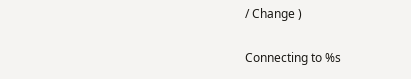/ Change )

Connecting to %s